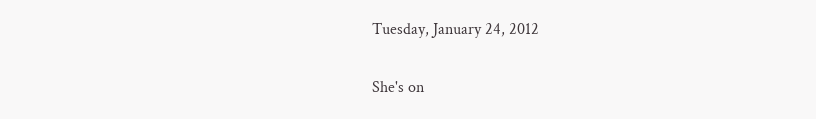Tuesday, January 24, 2012

She's on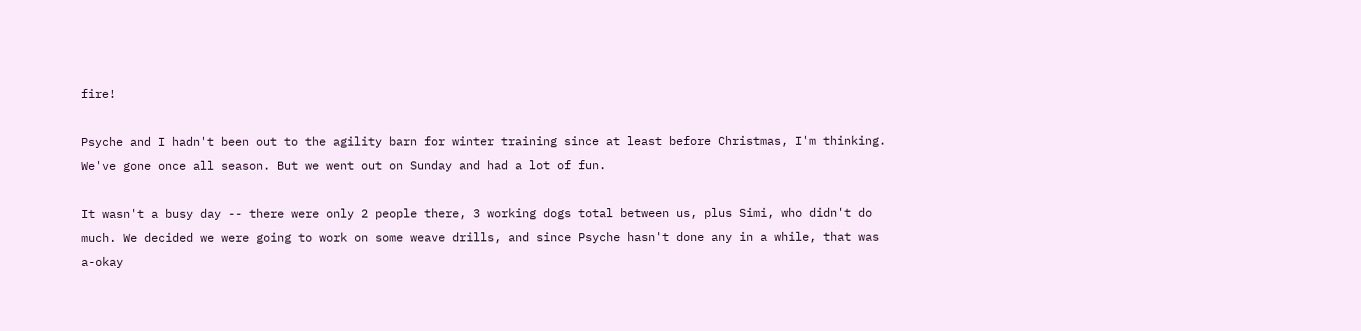fire!

Psyche and I hadn't been out to the agility barn for winter training since at least before Christmas, I'm thinking. We've gone once all season. But we went out on Sunday and had a lot of fun.

It wasn't a busy day -- there were only 2 people there, 3 working dogs total between us, plus Simi, who didn't do much. We decided we were going to work on some weave drills, and since Psyche hasn't done any in a while, that was a-okay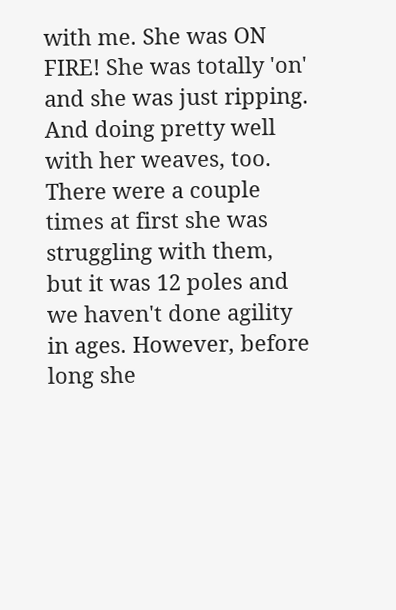with me. She was ON FIRE! She was totally 'on' and she was just ripping. And doing pretty well with her weaves, too. There were a couple times at first she was struggling with them, but it was 12 poles and we haven't done agility in ages. However, before long she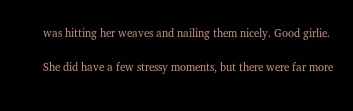was hitting her weaves and nailing them nicely. Good girlie.

She did have a few stressy moments, but there were far more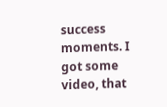success moments. I got some video, that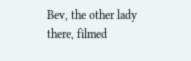Bev, the other lady there, filmed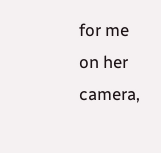for me on her camera,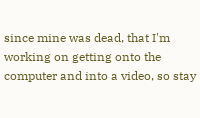since mine was dead, that I'm working on getting onto the computer and into a video, so stay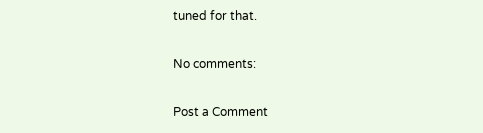tuned for that.

No comments:

Post a Comment